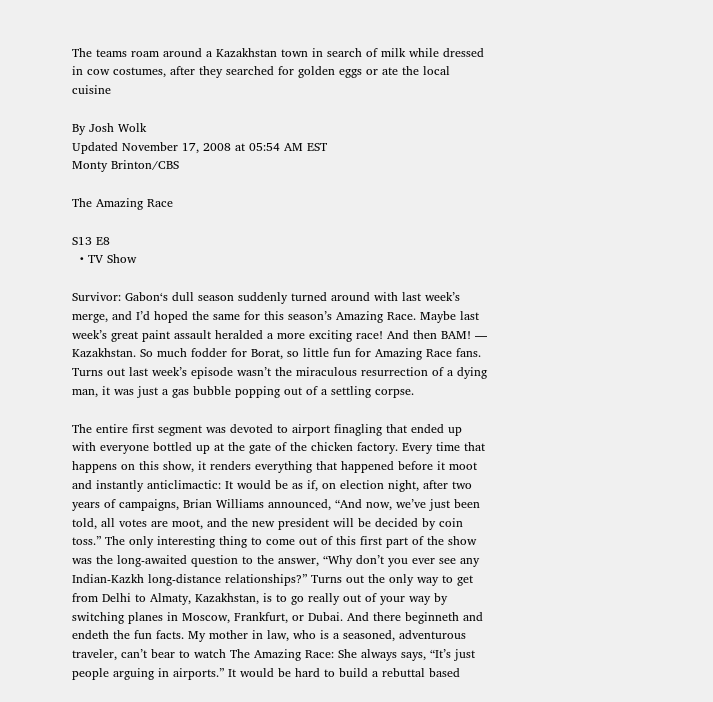The teams roam around a Kazakhstan town in search of milk while dressed in cow costumes, after they searched for golden eggs or ate the local cuisine

By Josh Wolk
Updated November 17, 2008 at 05:54 AM EST
Monty Brinton/CBS

The Amazing Race

S13 E8
  • TV Show

Survivor: Gabon‘s dull season suddenly turned around with last week’s merge, and I’d hoped the same for this season’s Amazing Race. Maybe last week’s great paint assault heralded a more exciting race! And then BAM! — Kazakhstan. So much fodder for Borat, so little fun for Amazing Race fans. Turns out last week’s episode wasn’t the miraculous resurrection of a dying man, it was just a gas bubble popping out of a settling corpse.

The entire first segment was devoted to airport finagling that ended up with everyone bottled up at the gate of the chicken factory. Every time that happens on this show, it renders everything that happened before it moot and instantly anticlimactic: It would be as if, on election night, after two years of campaigns, Brian Williams announced, “And now, we’ve just been told, all votes are moot, and the new president will be decided by coin toss.” The only interesting thing to come out of this first part of the show was the long-awaited question to the answer, “Why don’t you ever see any Indian-Kazkh long-distance relationships?” Turns out the only way to get from Delhi to Almaty, Kazakhstan, is to go really out of your way by switching planes in Moscow, Frankfurt, or Dubai. And there beginneth and endeth the fun facts. My mother in law, who is a seasoned, adventurous traveler, can’t bear to watch The Amazing Race: She always says, “It’s just people arguing in airports.” It would be hard to build a rebuttal based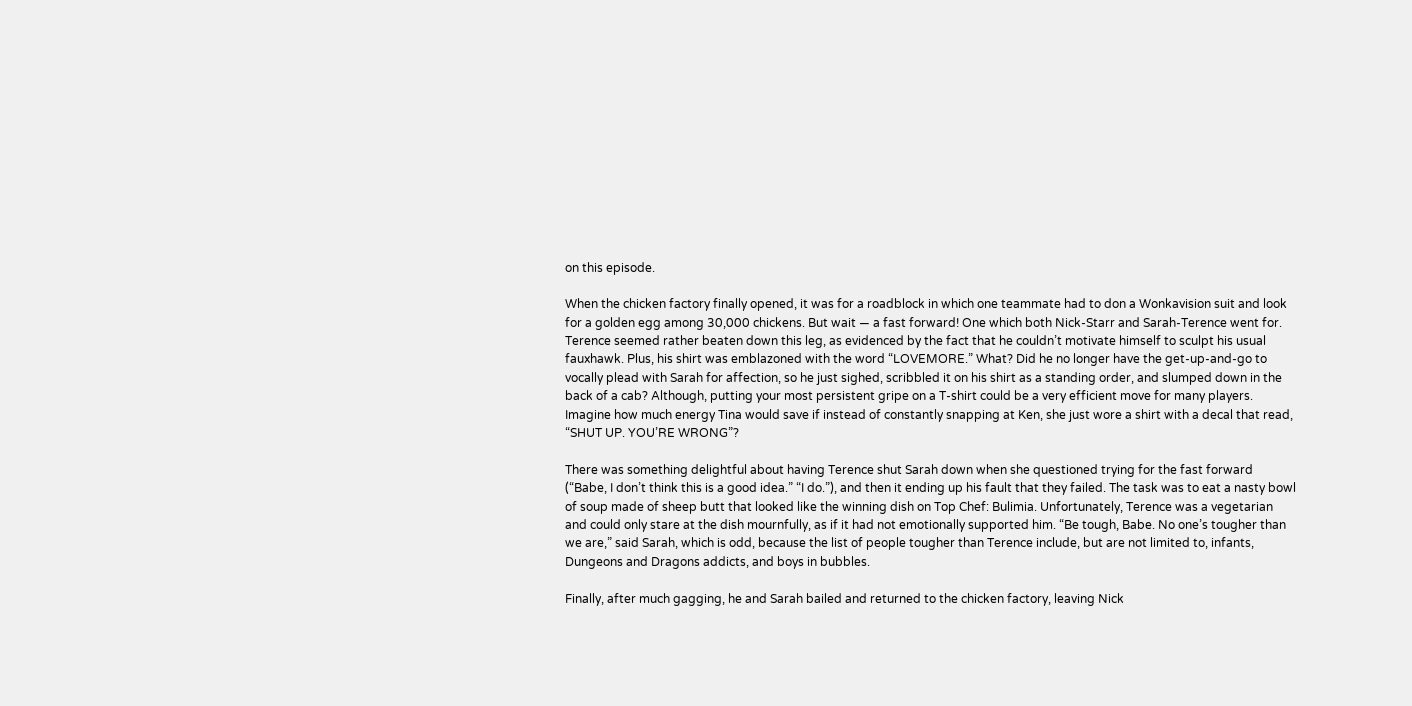on this episode.

When the chicken factory finally opened, it was for a roadblock in which one teammate had to don a Wonkavision suit and look for a golden egg among 30,000 chickens. But wait — a fast forward! One which both Nick-Starr and Sarah-Terence went for. Terence seemed rather beaten down this leg, as evidenced by the fact that he couldn’t motivate himself to sculpt his usual fauxhawk. Plus, his shirt was emblazoned with the word “LOVEMORE.” What? Did he no longer have the get-up-and-go to vocally plead with Sarah for affection, so he just sighed, scribbled it on his shirt as a standing order, and slumped down in the back of a cab? Although, putting your most persistent gripe on a T-shirt could be a very efficient move for many players. Imagine how much energy Tina would save if instead of constantly snapping at Ken, she just wore a shirt with a decal that read, “SHUT UP. YOU’RE WRONG”?

There was something delightful about having Terence shut Sarah down when she questioned trying for the fast forward (“Babe, I don’t think this is a good idea.” “I do.”), and then it ending up his fault that they failed. The task was to eat a nasty bowl of soup made of sheep butt that looked like the winning dish on Top Chef: Bulimia. Unfortunately, Terence was a vegetarian and could only stare at the dish mournfully, as if it had not emotionally supported him. “Be tough, Babe. No one’s tougher than we are,” said Sarah, which is odd, because the list of people tougher than Terence include, but are not limited to, infants, Dungeons and Dragons addicts, and boys in bubbles.

Finally, after much gagging, he and Sarah bailed and returned to the chicken factory, leaving Nick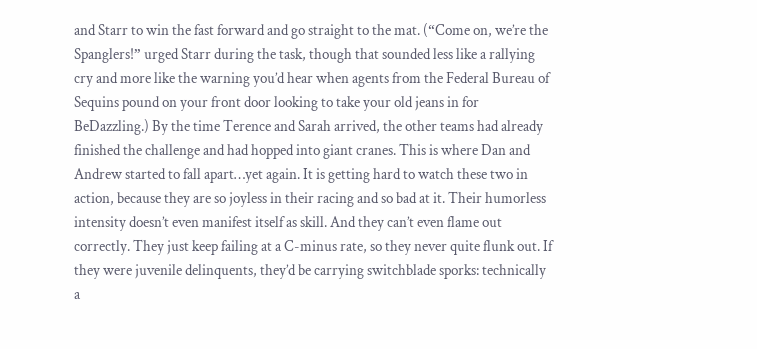and Starr to win the fast forward and go straight to the mat. (“Come on, we’re the Spanglers!” urged Starr during the task, though that sounded less like a rallying cry and more like the warning you’d hear when agents from the Federal Bureau of Sequins pound on your front door looking to take your old jeans in for BeDazzling.) By the time Terence and Sarah arrived, the other teams had already finished the challenge and had hopped into giant cranes. This is where Dan and Andrew started to fall apart…yet again. It is getting hard to watch these two in action, because they are so joyless in their racing and so bad at it. Their humorless intensity doesn’t even manifest itself as skill. And they can’t even flame out correctly. They just keep failing at a C-minus rate, so they never quite flunk out. If they were juvenile delinquents, they’d be carrying switchblade sporks: technically a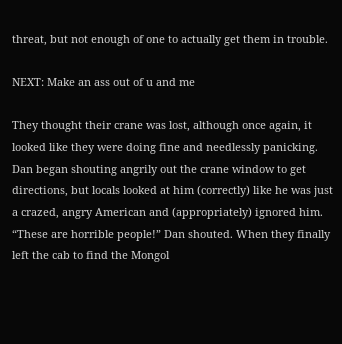threat, but not enough of one to actually get them in trouble.

NEXT: Make an ass out of u and me

They thought their crane was lost, although once again, it looked like they were doing fine and needlessly panicking. Dan began shouting angrily out the crane window to get directions, but locals looked at him (correctly) like he was just a crazed, angry American and (appropriately) ignored him. “These are horrible people!” Dan shouted. When they finally left the cab to find the Mongol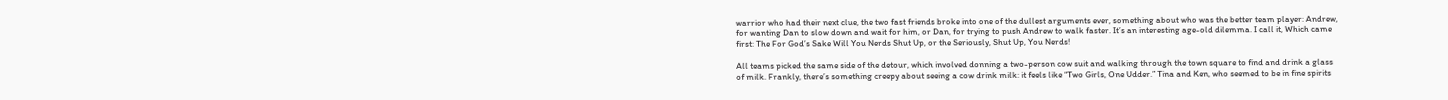warrior who had their next clue, the two fast friends broke into one of the dullest arguments ever, something about who was the better team player: Andrew, for wanting Dan to slow down and wait for him, or Dan, for trying to push Andrew to walk faster. It’s an interesting age-old dilemma. I call it, Which came first: The For God’s Sake Will You Nerds Shut Up, or the Seriously, Shut Up, You Nerds!

All teams picked the same side of the detour, which involved donning a two-person cow suit and walking through the town square to find and drink a glass of milk. Frankly, there’s something creepy about seeing a cow drink milk: it feels like “Two Girls, One Udder.” Tina and Ken, who seemed to be in fine spirits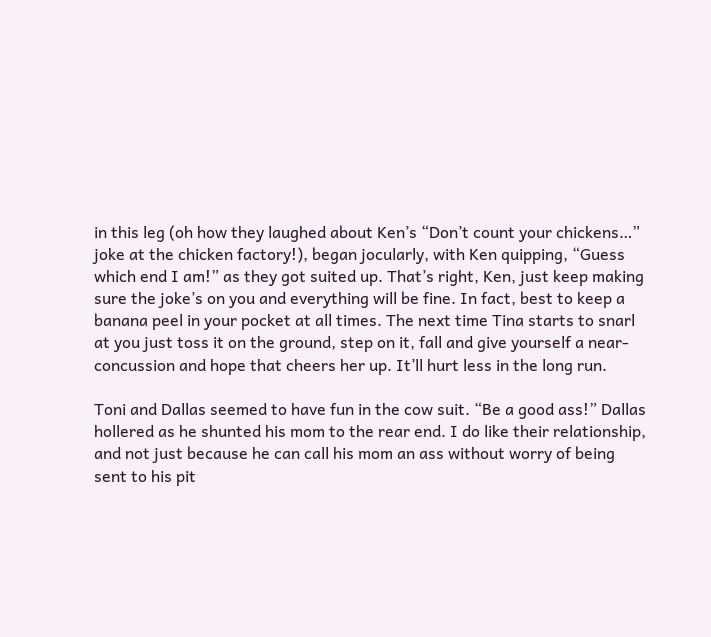in this leg (oh how they laughed about Ken’s “Don’t count your chickens…” joke at the chicken factory!), began jocularly, with Ken quipping, “Guess which end I am!” as they got suited up. That’s right, Ken, just keep making sure the joke’s on you and everything will be fine. In fact, best to keep a banana peel in your pocket at all times. The next time Tina starts to snarl at you just toss it on the ground, step on it, fall and give yourself a near-concussion and hope that cheers her up. It’ll hurt less in the long run.

Toni and Dallas seemed to have fun in the cow suit. “Be a good ass!” Dallas hollered as he shunted his mom to the rear end. I do like their relationship, and not just because he can call his mom an ass without worry of being sent to his pit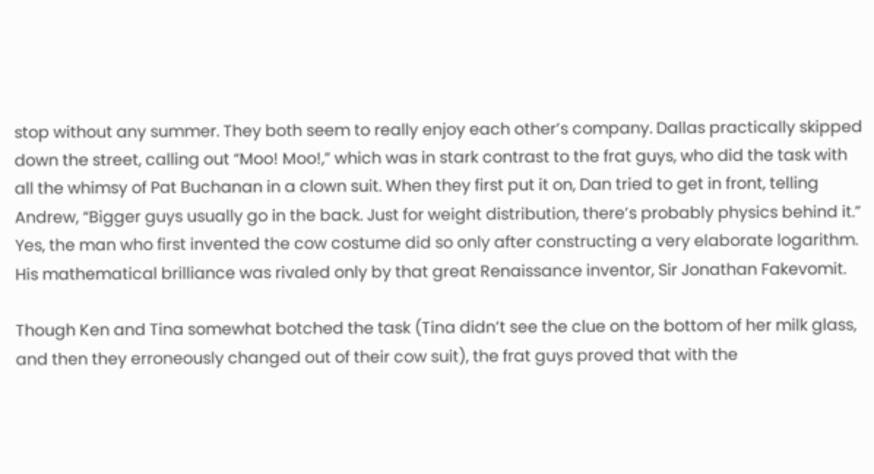stop without any summer. They both seem to really enjoy each other’s company. Dallas practically skipped down the street, calling out “Moo! Moo!,” which was in stark contrast to the frat guys, who did the task with all the whimsy of Pat Buchanan in a clown suit. When they first put it on, Dan tried to get in front, telling Andrew, “Bigger guys usually go in the back. Just for weight distribution, there’s probably physics behind it.” Yes, the man who first invented the cow costume did so only after constructing a very elaborate logarithm. His mathematical brilliance was rivaled only by that great Renaissance inventor, Sir Jonathan Fakevomit.

Though Ken and Tina somewhat botched the task (Tina didn’t see the clue on the bottom of her milk glass, and then they erroneously changed out of their cow suit), the frat guys proved that with the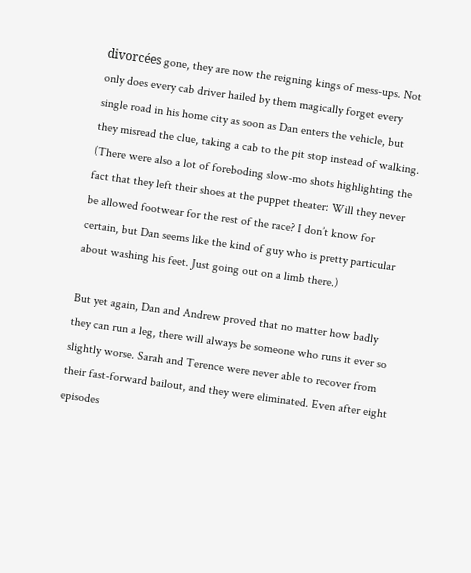divorcées gone, they are now the reigning kings of mess-ups. Not only does every cab driver hailed by them magically forget every single road in his home city as soon as Dan enters the vehicle, but they misread the clue, taking a cab to the pit stop instead of walking. (There were also a lot of foreboding slow-mo shots highlighting the fact that they left their shoes at the puppet theater: Will they never be allowed footwear for the rest of the race? I don’t know for certain, but Dan seems like the kind of guy who is pretty particular about washing his feet. Just going out on a limb there.)

But yet again, Dan and Andrew proved that no matter how badly they can run a leg, there will always be someone who runs it ever so slightly worse. Sarah and Terence were never able to recover from their fast-forward bailout, and they were eliminated. Even after eight episodes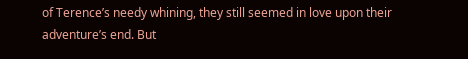of Terence’s needy whining, they still seemed in love upon their adventure’s end. But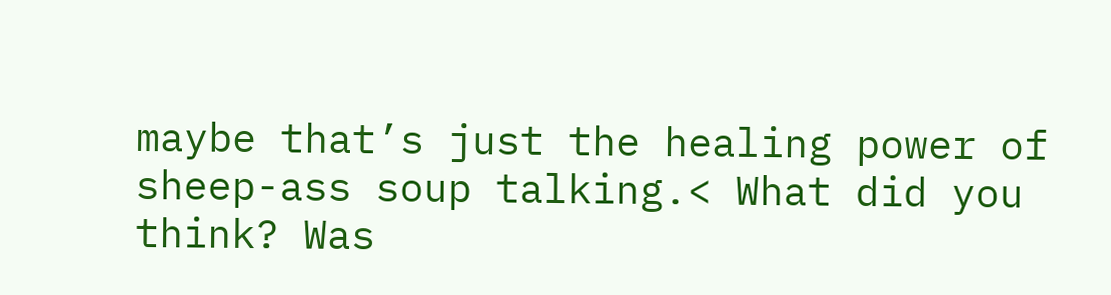maybe that’s just the healing power of sheep-ass soup talking.< What did you think? Was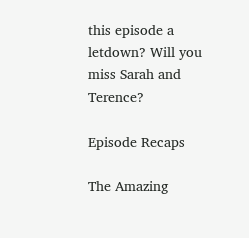this episode a letdown? Will you miss Sarah and Terence?

Episode Recaps

The Amazing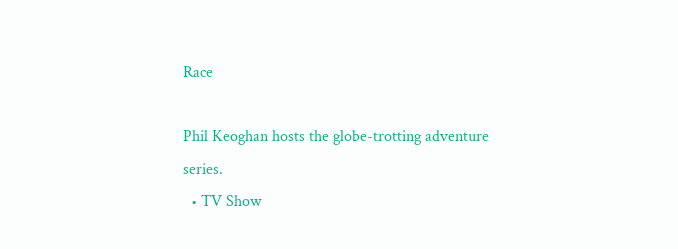Race

Phil Keoghan hosts the globe-trotting adventure series.
  • TV Show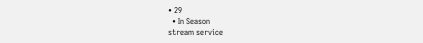• 29
  • In Season
stream service